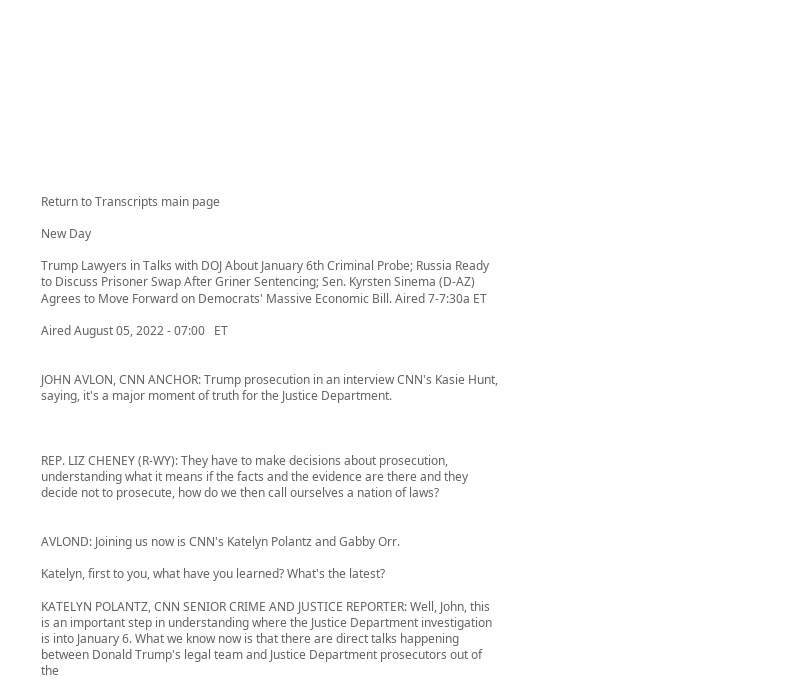Return to Transcripts main page

New Day

Trump Lawyers in Talks with DOJ About January 6th Criminal Probe; Russia Ready to Discuss Prisoner Swap After Griner Sentencing; Sen. Kyrsten Sinema (D-AZ) Agrees to Move Forward on Democrats' Massive Economic Bill. Aired 7-7:30a ET

Aired August 05, 2022 - 07:00   ET


JOHN AVLON, CNN ANCHOR: Trump prosecution in an interview CNN's Kasie Hunt, saying, it's a major moment of truth for the Justice Department.



REP. LIZ CHENEY (R-WY): They have to make decisions about prosecution, understanding what it means if the facts and the evidence are there and they decide not to prosecute, how do we then call ourselves a nation of laws?


AVLOND: Joining us now is CNN's Katelyn Polantz and Gabby Orr.

Katelyn, first to you, what have you learned? What's the latest?

KATELYN POLANTZ, CNN SENIOR CRIME AND JUSTICE REPORTER: Well, John, this is an important step in understanding where the Justice Department investigation is into January 6. What we know now is that there are direct talks happening between Donald Trump's legal team and Justice Department prosecutors out of the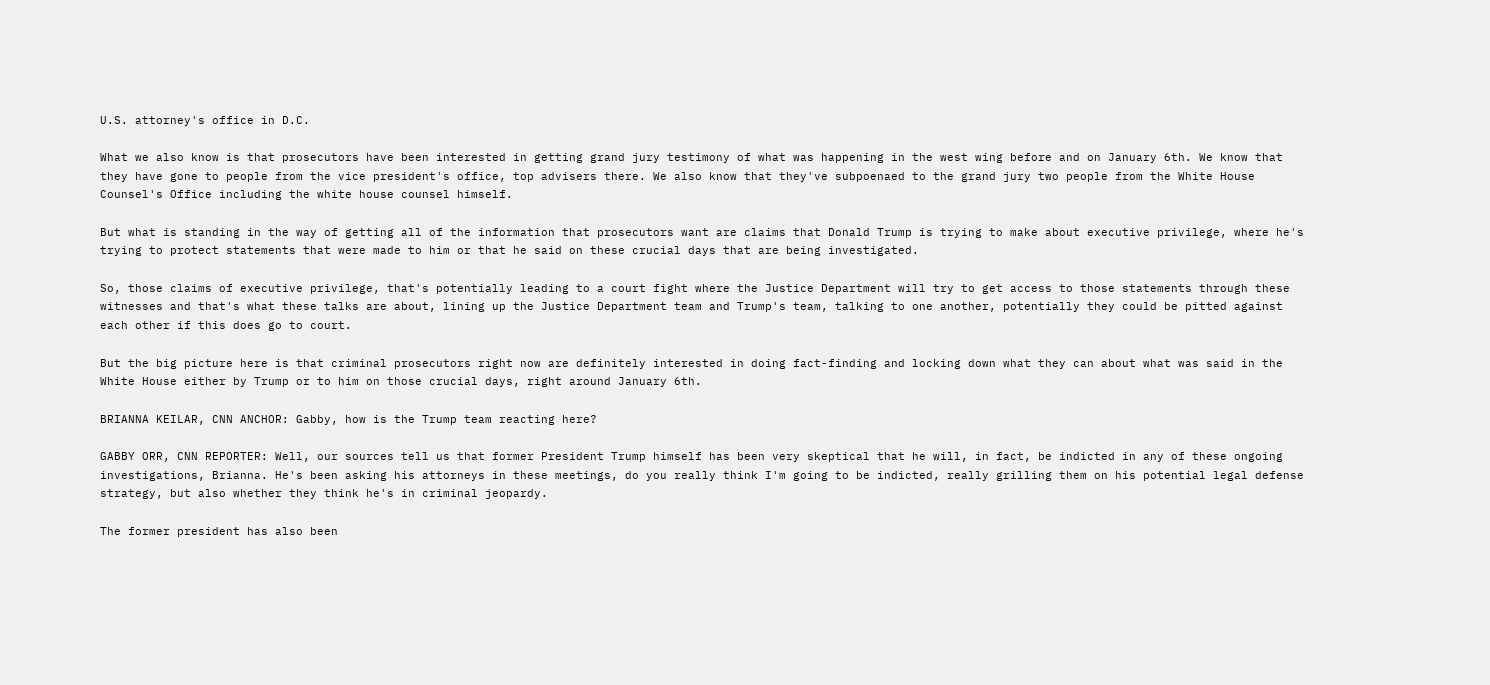U.S. attorney's office in D.C.

What we also know is that prosecutors have been interested in getting grand jury testimony of what was happening in the west wing before and on January 6th. We know that they have gone to people from the vice president's office, top advisers there. We also know that they've subpoenaed to the grand jury two people from the White House Counsel's Office including the white house counsel himself.

But what is standing in the way of getting all of the information that prosecutors want are claims that Donald Trump is trying to make about executive privilege, where he's trying to protect statements that were made to him or that he said on these crucial days that are being investigated.

So, those claims of executive privilege, that's potentially leading to a court fight where the Justice Department will try to get access to those statements through these witnesses and that's what these talks are about, lining up the Justice Department team and Trump's team, talking to one another, potentially they could be pitted against each other if this does go to court.

But the big picture here is that criminal prosecutors right now are definitely interested in doing fact-finding and locking down what they can about what was said in the White House either by Trump or to him on those crucial days, right around January 6th.

BRIANNA KEILAR, CNN ANCHOR: Gabby, how is the Trump team reacting here?

GABBY ORR, CNN REPORTER: Well, our sources tell us that former President Trump himself has been very skeptical that he will, in fact, be indicted in any of these ongoing investigations, Brianna. He's been asking his attorneys in these meetings, do you really think I'm going to be indicted, really grilling them on his potential legal defense strategy, but also whether they think he's in criminal jeopardy.

The former president has also been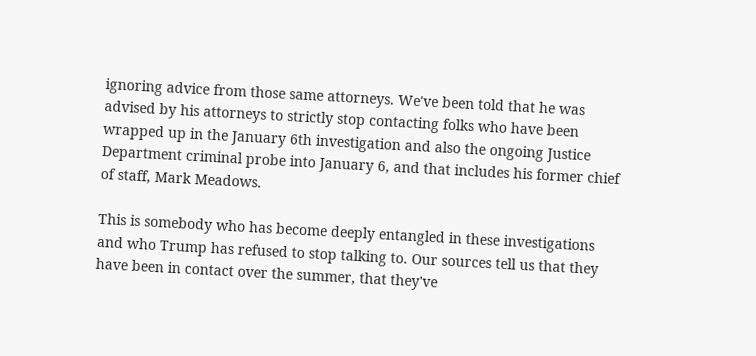ignoring advice from those same attorneys. We've been told that he was advised by his attorneys to strictly stop contacting folks who have been wrapped up in the January 6th investigation and also the ongoing Justice Department criminal probe into January 6, and that includes his former chief of staff, Mark Meadows.

This is somebody who has become deeply entangled in these investigations and who Trump has refused to stop talking to. Our sources tell us that they have been in contact over the summer, that they've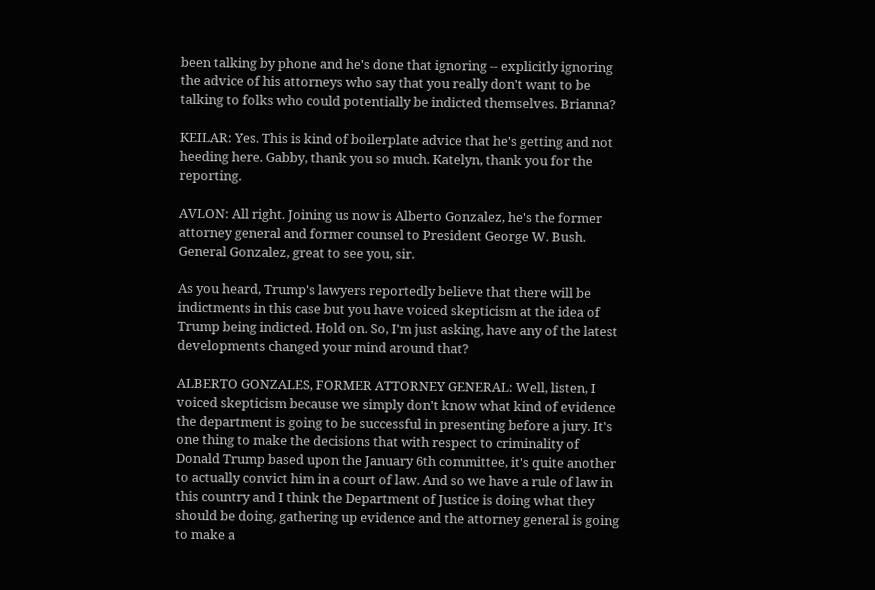been talking by phone and he's done that ignoring -- explicitly ignoring the advice of his attorneys who say that you really don't want to be talking to folks who could potentially be indicted themselves. Brianna?

KEILAR: Yes. This is kind of boilerplate advice that he's getting and not heeding here. Gabby, thank you so much. Katelyn, thank you for the reporting.

AVLON: All right. Joining us now is Alberto Gonzalez, he's the former attorney general and former counsel to President George W. Bush. General Gonzalez, great to see you, sir.

As you heard, Trump's lawyers reportedly believe that there will be indictments in this case but you have voiced skepticism at the idea of Trump being indicted. Hold on. So, I'm just asking, have any of the latest developments changed your mind around that?

ALBERTO GONZALES, FORMER ATTORNEY GENERAL: Well, listen, I voiced skepticism because we simply don't know what kind of evidence the department is going to be successful in presenting before a jury. It's one thing to make the decisions that with respect to criminality of Donald Trump based upon the January 6th committee, it's quite another to actually convict him in a court of law. And so we have a rule of law in this country and I think the Department of Justice is doing what they should be doing, gathering up evidence and the attorney general is going to make a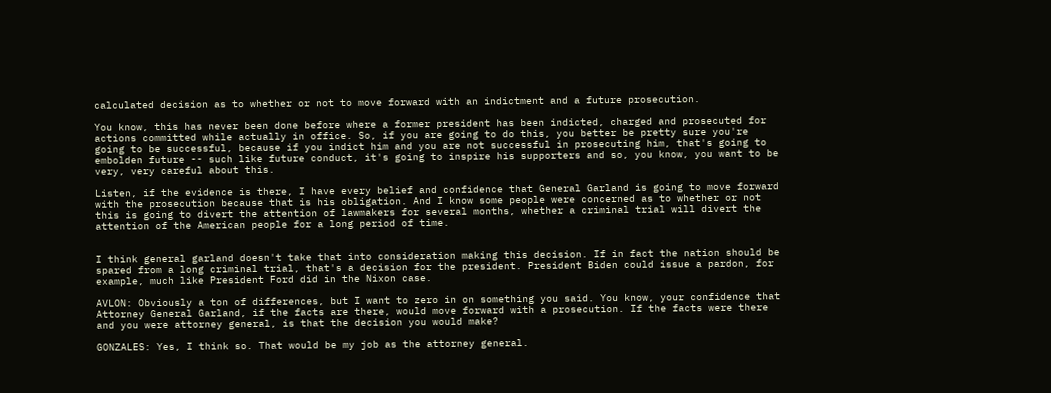calculated decision as to whether or not to move forward with an indictment and a future prosecution.

You know, this has never been done before where a former president has been indicted, charged and prosecuted for actions committed while actually in office. So, if you are going to do this, you better be pretty sure you're going to be successful, because if you indict him and you are not successful in prosecuting him, that's going to embolden future -- such like future conduct, it's going to inspire his supporters and so, you know, you want to be very, very careful about this.

Listen, if the evidence is there, I have every belief and confidence that General Garland is going to move forward with the prosecution because that is his obligation. And I know some people were concerned as to whether or not this is going to divert the attention of lawmakers for several months, whether a criminal trial will divert the attention of the American people for a long period of time.


I think general garland doesn't take that into consideration making this decision. If in fact the nation should be spared from a long criminal trial, that's a decision for the president. President Biden could issue a pardon, for example, much like President Ford did in the Nixon case.

AVLON: Obviously a ton of differences, but I want to zero in on something you said. You know, your confidence that Attorney General Garland, if the facts are there, would move forward with a prosecution. If the facts were there and you were attorney general, is that the decision you would make?

GONZALES: Yes, I think so. That would be my job as the attorney general.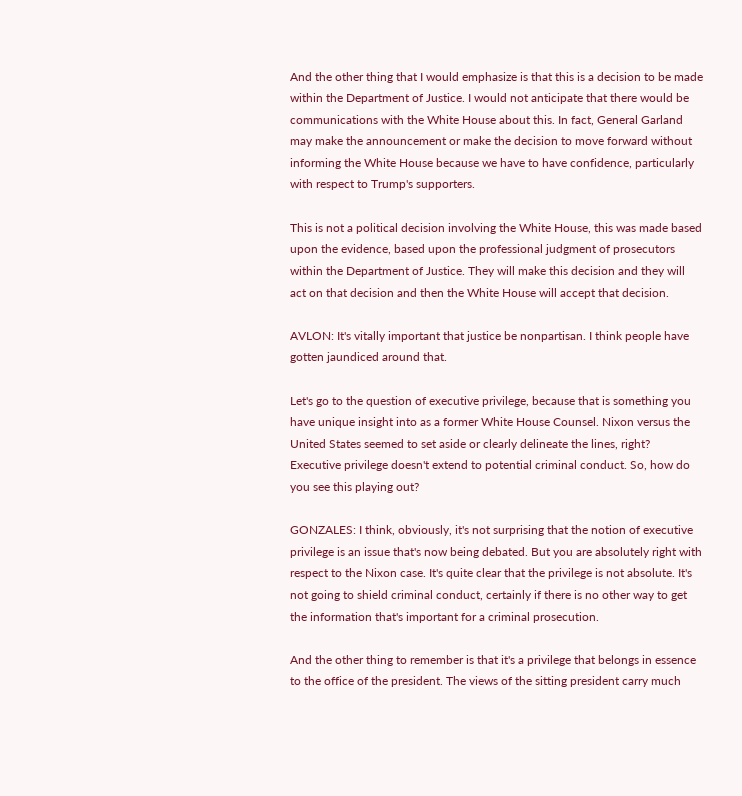And the other thing that I would emphasize is that this is a decision to be made within the Department of Justice. I would not anticipate that there would be communications with the White House about this. In fact, General Garland may make the announcement or make the decision to move forward without informing the White House because we have to have confidence, particularly with respect to Trump's supporters.

This is not a political decision involving the White House, this was made based upon the evidence, based upon the professional judgment of prosecutors within the Department of Justice. They will make this decision and they will act on that decision and then the White House will accept that decision.

AVLON: It's vitally important that justice be nonpartisan. I think people have gotten jaundiced around that.

Let's go to the question of executive privilege, because that is something you have unique insight into as a former White House Counsel. Nixon versus the United States seemed to set aside or clearly delineate the lines, right? Executive privilege doesn't extend to potential criminal conduct. So, how do you see this playing out?

GONZALES: I think, obviously, it's not surprising that the notion of executive privilege is an issue that's now being debated. But you are absolutely right with respect to the Nixon case. It's quite clear that the privilege is not absolute. It's not going to shield criminal conduct, certainly if there is no other way to get the information that's important for a criminal prosecution.

And the other thing to remember is that it's a privilege that belongs in essence to the office of the president. The views of the sitting president carry much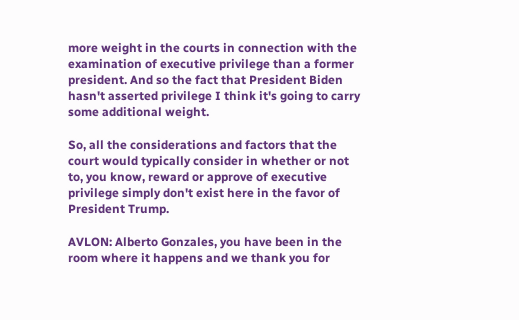more weight in the courts in connection with the examination of executive privilege than a former president. And so the fact that President Biden hasn't asserted privilege I think it's going to carry some additional weight.

So, all the considerations and factors that the court would typically consider in whether or not to, you know, reward or approve of executive privilege simply don't exist here in the favor of President Trump.

AVLON: Alberto Gonzales, you have been in the room where it happens and we thank you for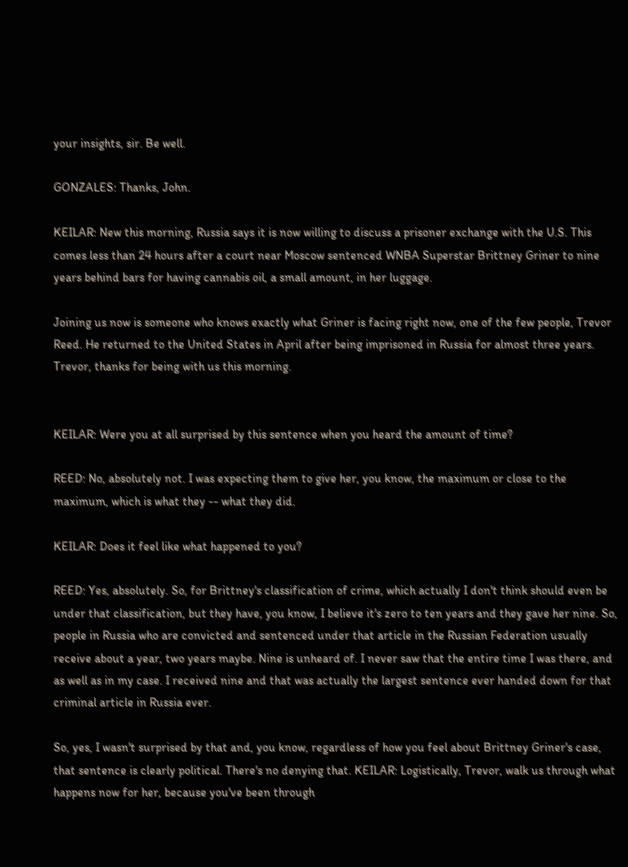your insights, sir. Be well.

GONZALES: Thanks, John.

KEILAR: New this morning, Russia says it is now willing to discuss a prisoner exchange with the U.S. This comes less than 24 hours after a court near Moscow sentenced WNBA Superstar Brittney Griner to nine years behind bars for having cannabis oil, a small amount, in her luggage.

Joining us now is someone who knows exactly what Griner is facing right now, one of the few people, Trevor Reed. He returned to the United States in April after being imprisoned in Russia for almost three years. Trevor, thanks for being with us this morning.


KEILAR: Were you at all surprised by this sentence when you heard the amount of time?

REED: No, absolutely not. I was expecting them to give her, you know, the maximum or close to the maximum, which is what they -- what they did.

KEILAR: Does it feel like what happened to you?

REED: Yes, absolutely. So, for Brittney's classification of crime, which actually I don't think should even be under that classification, but they have, you know, I believe it's zero to ten years and they gave her nine. So, people in Russia who are convicted and sentenced under that article in the Russian Federation usually receive about a year, two years maybe. Nine is unheard of. I never saw that the entire time I was there, and as well as in my case. I received nine and that was actually the largest sentence ever handed down for that criminal article in Russia ever.

So, yes, I wasn't surprised by that and, you know, regardless of how you feel about Brittney Griner's case, that sentence is clearly political. There's no denying that. KEILAR: Logistically, Trevor, walk us through what happens now for her, because you've been through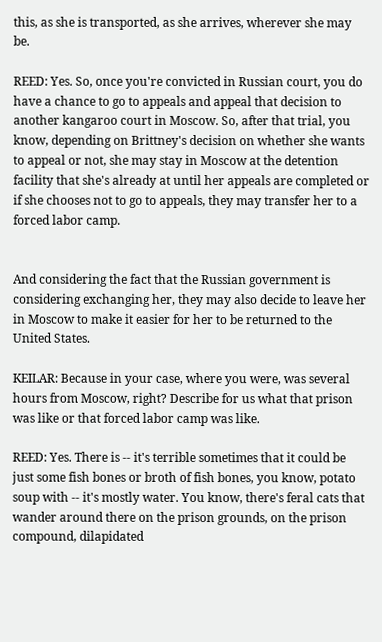this, as she is transported, as she arrives, wherever she may be.

REED: Yes. So, once you're convicted in Russian court, you do have a chance to go to appeals and appeal that decision to another kangaroo court in Moscow. So, after that trial, you know, depending on Brittney's decision on whether she wants to appeal or not, she may stay in Moscow at the detention facility that she's already at until her appeals are completed or if she chooses not to go to appeals, they may transfer her to a forced labor camp.


And considering the fact that the Russian government is considering exchanging her, they may also decide to leave her in Moscow to make it easier for her to be returned to the United States.

KEILAR: Because in your case, where you were, was several hours from Moscow, right? Describe for us what that prison was like or that forced labor camp was like.

REED: Yes. There is -- it's terrible sometimes that it could be just some fish bones or broth of fish bones, you know, potato soup with -- it's mostly water. You know, there's feral cats that wander around there on the prison grounds, on the prison compound, dilapidated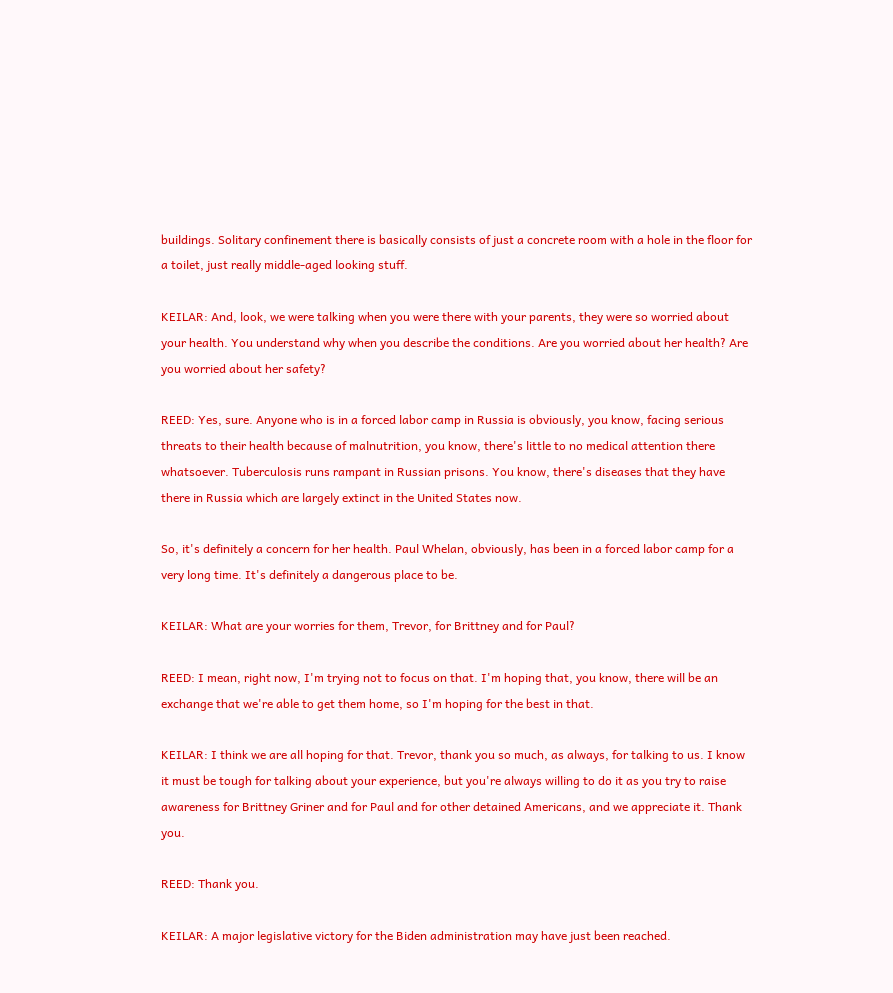buildings. Solitary confinement there is basically consists of just a concrete room with a hole in the floor for a toilet, just really middle-aged looking stuff.

KEILAR: And, look, we were talking when you were there with your parents, they were so worried about your health. You understand why when you describe the conditions. Are you worried about her health? Are you worried about her safety?

REED: Yes, sure. Anyone who is in a forced labor camp in Russia is obviously, you know, facing serious threats to their health because of malnutrition, you know, there's little to no medical attention there whatsoever. Tuberculosis runs rampant in Russian prisons. You know, there's diseases that they have there in Russia which are largely extinct in the United States now.

So, it's definitely a concern for her health. Paul Whelan, obviously, has been in a forced labor camp for a very long time. It's definitely a dangerous place to be.

KEILAR: What are your worries for them, Trevor, for Brittney and for Paul?

REED: I mean, right now, I'm trying not to focus on that. I'm hoping that, you know, there will be an exchange that we're able to get them home, so I'm hoping for the best in that.

KEILAR: I think we are all hoping for that. Trevor, thank you so much, as always, for talking to us. I know it must be tough for talking about your experience, but you're always willing to do it as you try to raise awareness for Brittney Griner and for Paul and for other detained Americans, and we appreciate it. Thank you.

REED: Thank you.

KEILAR: A major legislative victory for the Biden administration may have just been reached.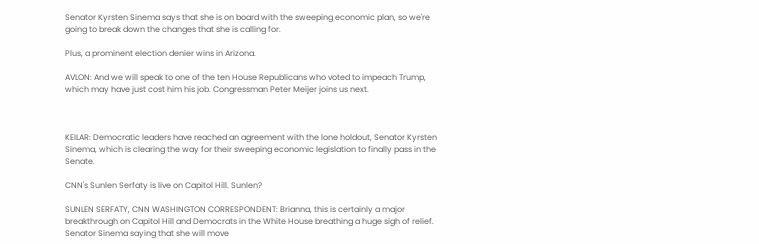Senator Kyrsten Sinema says that she is on board with the sweeping economic plan, so we're going to break down the changes that she is calling for.

Plus, a prominent election denier wins in Arizona.

AVLON: And we will speak to one of the ten House Republicans who voted to impeach Trump, which may have just cost him his job. Congressman Peter Meijer joins us next.



KEILAR: Democratic leaders have reached an agreement with the lone holdout, Senator Kyrsten Sinema, which is clearing the way for their sweeping economic legislation to finally pass in the Senate.

CNN's Sunlen Serfaty is live on Capitol Hill. Sunlen?

SUNLEN SERFATY, CNN WASHINGTON CORRESPONDENT: Brianna, this is certainly a major breakthrough on Capitol Hill and Democrats in the White House breathing a huge sigh of relief. Senator Sinema saying that she will move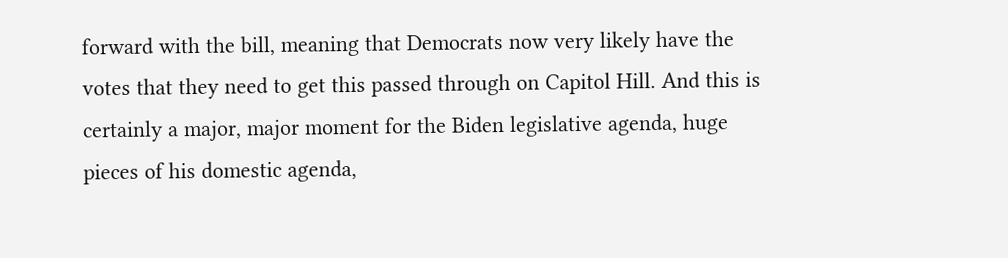forward with the bill, meaning that Democrats now very likely have the votes that they need to get this passed through on Capitol Hill. And this is certainly a major, major moment for the Biden legislative agenda, huge pieces of his domestic agenda,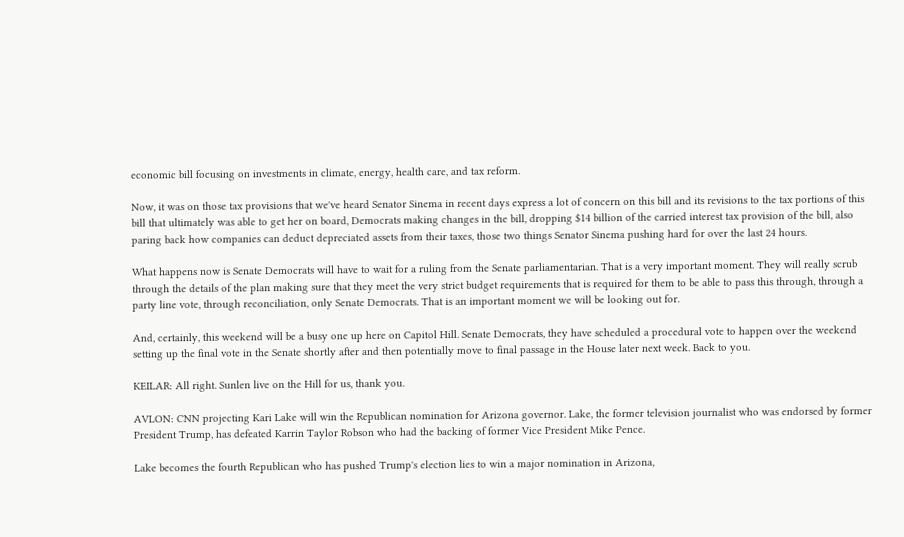economic bill focusing on investments in climate, energy, health care, and tax reform.

Now, it was on those tax provisions that we've heard Senator Sinema in recent days express a lot of concern on this bill and its revisions to the tax portions of this bill that ultimately was able to get her on board, Democrats making changes in the bill, dropping $14 billion of the carried interest tax provision of the bill, also paring back how companies can deduct depreciated assets from their taxes, those two things Senator Sinema pushing hard for over the last 24 hours.

What happens now is Senate Democrats will have to wait for a ruling from the Senate parliamentarian. That is a very important moment. They will really scrub through the details of the plan making sure that they meet the very strict budget requirements that is required for them to be able to pass this through, through a party line vote, through reconciliation, only Senate Democrats. That is an important moment we will be looking out for.

And, certainly, this weekend will be a busy one up here on Capitol Hill. Senate Democrats, they have scheduled a procedural vote to happen over the weekend setting up the final vote in the Senate shortly after and then potentially move to final passage in the House later next week. Back to you.

KEILAR: All right. Sunlen live on the Hill for us, thank you.

AVLON: CNN projecting Kari Lake will win the Republican nomination for Arizona governor. Lake, the former television journalist who was endorsed by former President Trump, has defeated Karrin Taylor Robson who had the backing of former Vice President Mike Pence.

Lake becomes the fourth Republican who has pushed Trump's election lies to win a major nomination in Arizona,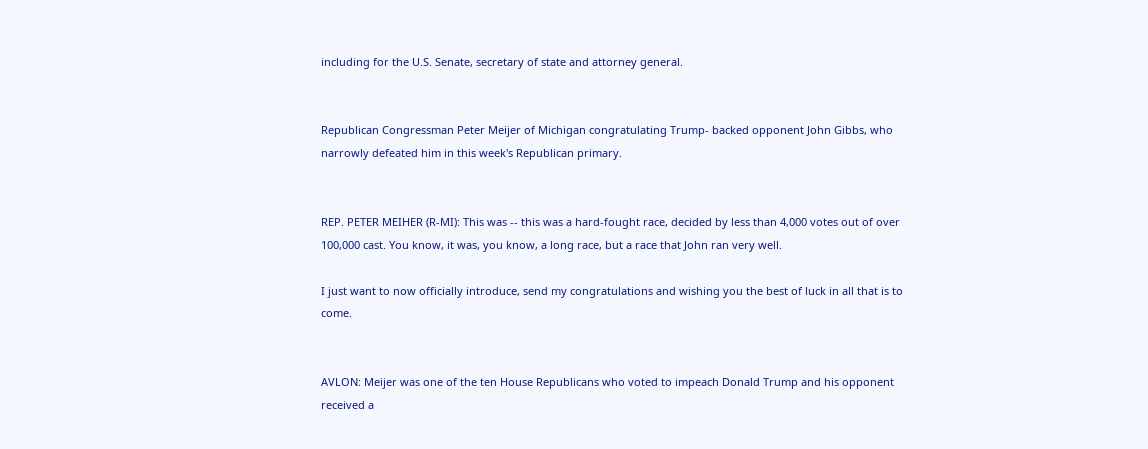including for the U.S. Senate, secretary of state and attorney general.


Republican Congressman Peter Meijer of Michigan congratulating Trump- backed opponent John Gibbs, who narrowly defeated him in this week's Republican primary.


REP. PETER MEIHER (R-MI): This was -- this was a hard-fought race, decided by less than 4,000 votes out of over 100,000 cast. You know, it was, you know, a long race, but a race that John ran very well.

I just want to now officially introduce, send my congratulations and wishing you the best of luck in all that is to come.


AVLON: Meijer was one of the ten House Republicans who voted to impeach Donald Trump and his opponent received a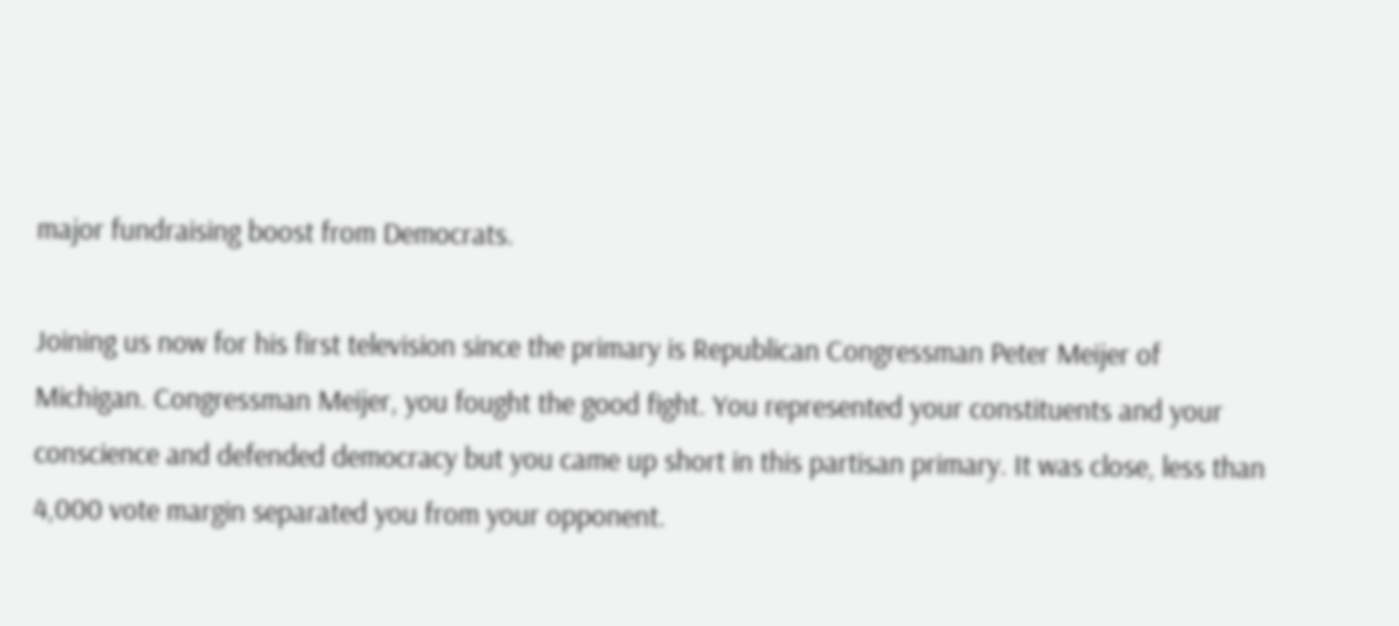major fundraising boost from Democrats.

Joining us now for his first television since the primary is Republican Congressman Peter Meijer of Michigan. Congressman Meijer, you fought the good fight. You represented your constituents and your conscience and defended democracy but you came up short in this partisan primary. It was close, less than 4,000 vote margin separated you from your opponent.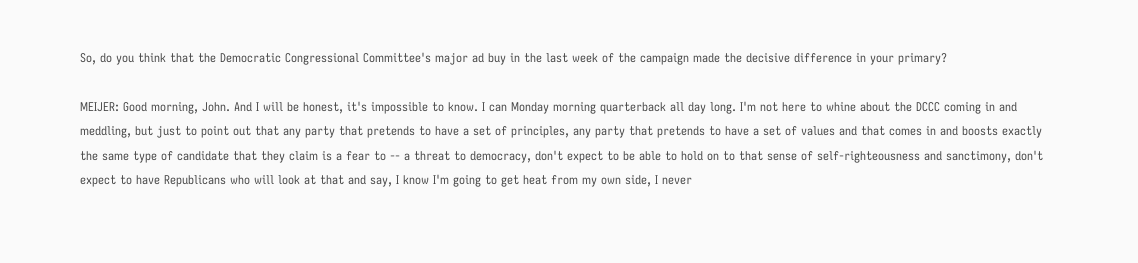So, do you think that the Democratic Congressional Committee's major ad buy in the last week of the campaign made the decisive difference in your primary?

MEIJER: Good morning, John. And I will be honest, it's impossible to know. I can Monday morning quarterback all day long. I'm not here to whine about the DCCC coming in and meddling, but just to point out that any party that pretends to have a set of principles, any party that pretends to have a set of values and that comes in and boosts exactly the same type of candidate that they claim is a fear to -- a threat to democracy, don't expect to be able to hold on to that sense of self-righteousness and sanctimony, don't expect to have Republicans who will look at that and say, I know I'm going to get heat from my own side, I never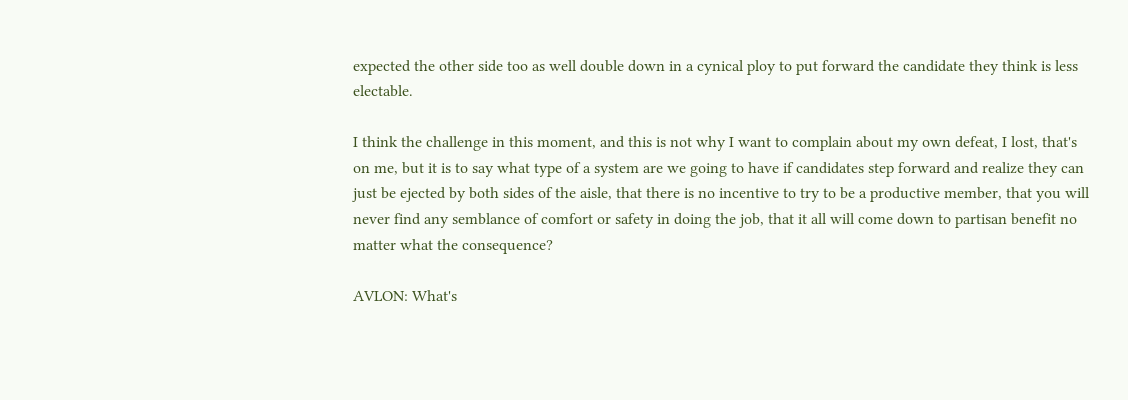expected the other side too as well double down in a cynical ploy to put forward the candidate they think is less electable.

I think the challenge in this moment, and this is not why I want to complain about my own defeat, I lost, that's on me, but it is to say what type of a system are we going to have if candidates step forward and realize they can just be ejected by both sides of the aisle, that there is no incentive to try to be a productive member, that you will never find any semblance of comfort or safety in doing the job, that it all will come down to partisan benefit no matter what the consequence?

AVLON: What's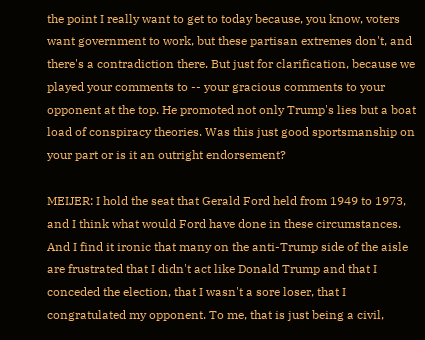the point I really want to get to today because, you know, voters want government to work, but these partisan extremes don't, and there's a contradiction there. But just for clarification, because we played your comments to -- your gracious comments to your opponent at the top. He promoted not only Trump's lies but a boat load of conspiracy theories. Was this just good sportsmanship on your part or is it an outright endorsement?

MEIJER: I hold the seat that Gerald Ford held from 1949 to 1973, and I think what would Ford have done in these circumstances. And I find it ironic that many on the anti-Trump side of the aisle are frustrated that I didn't act like Donald Trump and that I conceded the election, that I wasn't a sore loser, that I congratulated my opponent. To me, that is just being a civil,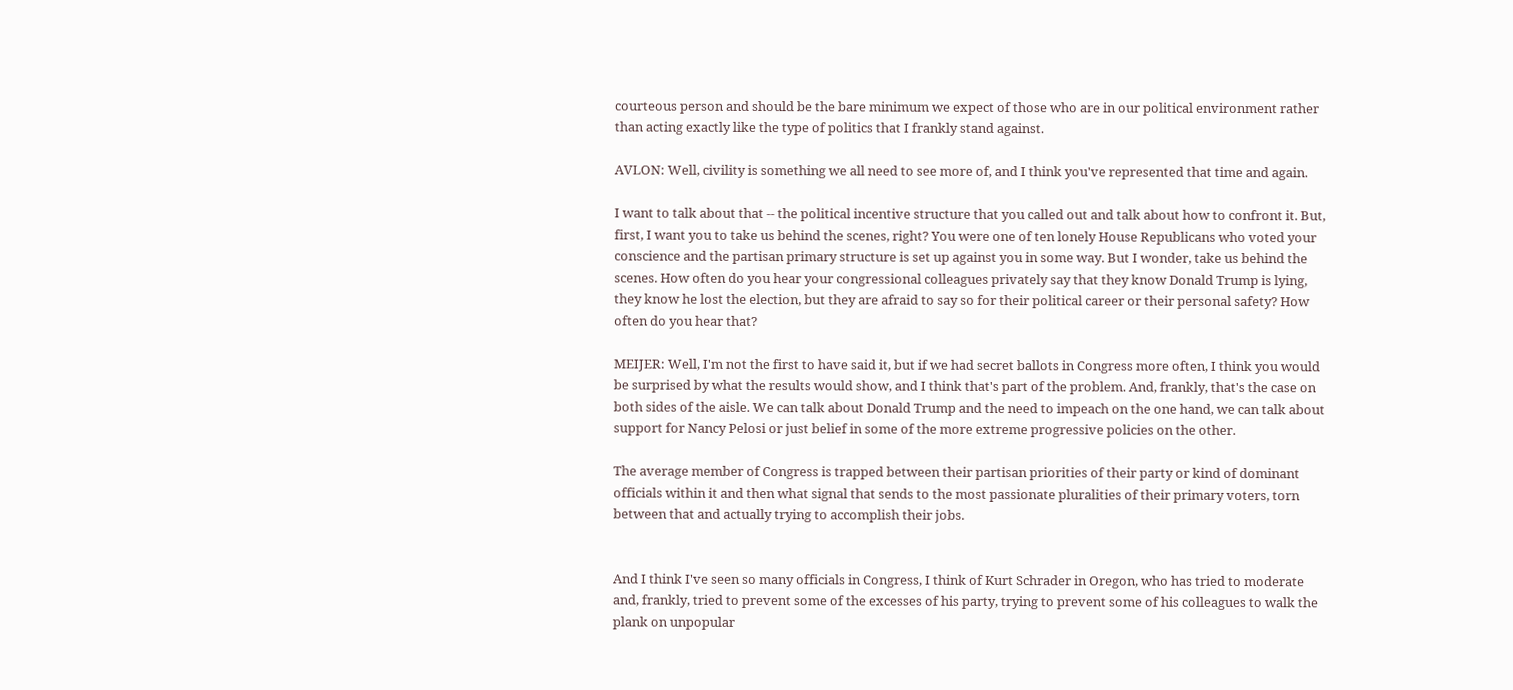courteous person and should be the bare minimum we expect of those who are in our political environment rather than acting exactly like the type of politics that I frankly stand against.

AVLON: Well, civility is something we all need to see more of, and I think you've represented that time and again.

I want to talk about that -- the political incentive structure that you called out and talk about how to confront it. But, first, I want you to take us behind the scenes, right? You were one of ten lonely House Republicans who voted your conscience and the partisan primary structure is set up against you in some way. But I wonder, take us behind the scenes. How often do you hear your congressional colleagues privately say that they know Donald Trump is lying, they know he lost the election, but they are afraid to say so for their political career or their personal safety? How often do you hear that?

MEIJER: Well, I'm not the first to have said it, but if we had secret ballots in Congress more often, I think you would be surprised by what the results would show, and I think that's part of the problem. And, frankly, that's the case on both sides of the aisle. We can talk about Donald Trump and the need to impeach on the one hand, we can talk about support for Nancy Pelosi or just belief in some of the more extreme progressive policies on the other.

The average member of Congress is trapped between their partisan priorities of their party or kind of dominant officials within it and then what signal that sends to the most passionate pluralities of their primary voters, torn between that and actually trying to accomplish their jobs.


And I think I've seen so many officials in Congress, I think of Kurt Schrader in Oregon, who has tried to moderate and, frankly, tried to prevent some of the excesses of his party, trying to prevent some of his colleagues to walk the plank on unpopular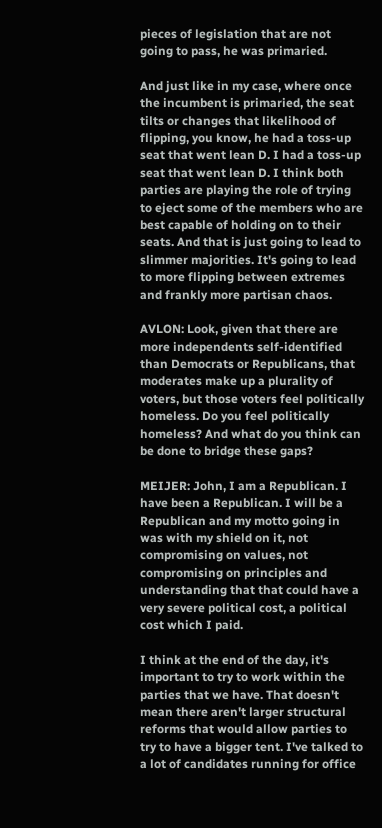pieces of legislation that are not going to pass, he was primaried.

And just like in my case, where once the incumbent is primaried, the seat tilts or changes that likelihood of flipping, you know, he had a toss-up seat that went lean D. I had a toss-up seat that went lean D. I think both parties are playing the role of trying to eject some of the members who are best capable of holding on to their seats. And that is just going to lead to slimmer majorities. It's going to lead to more flipping between extremes and frankly more partisan chaos.

AVLON: Look, given that there are more independents self-identified than Democrats or Republicans, that moderates make up a plurality of voters, but those voters feel politically homeless. Do you feel politically homeless? And what do you think can be done to bridge these gaps?

MEIJER: John, I am a Republican. I have been a Republican. I will be a Republican and my motto going in was with my shield on it, not compromising on values, not compromising on principles and understanding that that could have a very severe political cost, a political cost which I paid.

I think at the end of the day, it's important to try to work within the parties that we have. That doesn't mean there aren't larger structural reforms that would allow parties to try to have a bigger tent. I've talked to a lot of candidates running for office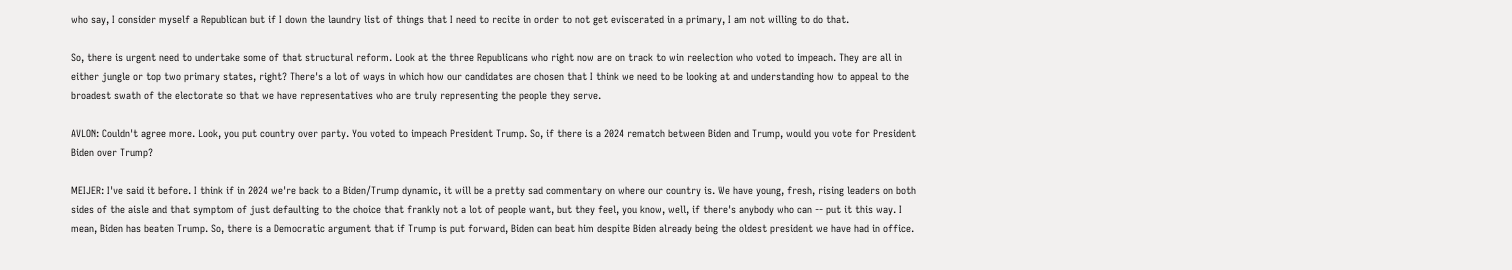who say, I consider myself a Republican but if I down the laundry list of things that I need to recite in order to not get eviscerated in a primary, I am not willing to do that.

So, there is urgent need to undertake some of that structural reform. Look at the three Republicans who right now are on track to win reelection who voted to impeach. They are all in either jungle or top two primary states, right? There's a lot of ways in which how our candidates are chosen that I think we need to be looking at and understanding how to appeal to the broadest swath of the electorate so that we have representatives who are truly representing the people they serve.

AVLON: Couldn't agree more. Look, you put country over party. You voted to impeach President Trump. So, if there is a 2024 rematch between Biden and Trump, would you vote for President Biden over Trump?

MEIJER: I've said it before. I think if in 2024 we're back to a Biden/Trump dynamic, it will be a pretty sad commentary on where our country is. We have young, fresh, rising leaders on both sides of the aisle and that symptom of just defaulting to the choice that frankly not a lot of people want, but they feel, you know, well, if there's anybody who can -- put it this way. I mean, Biden has beaten Trump. So, there is a Democratic argument that if Trump is put forward, Biden can beat him despite Biden already being the oldest president we have had in office.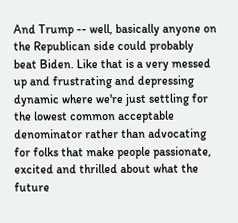And Trump -- well, basically anyone on the Republican side could probably beat Biden. Like that is a very messed up and frustrating and depressing dynamic where we're just settling for the lowest common acceptable denominator rather than advocating for folks that make people passionate, excited and thrilled about what the future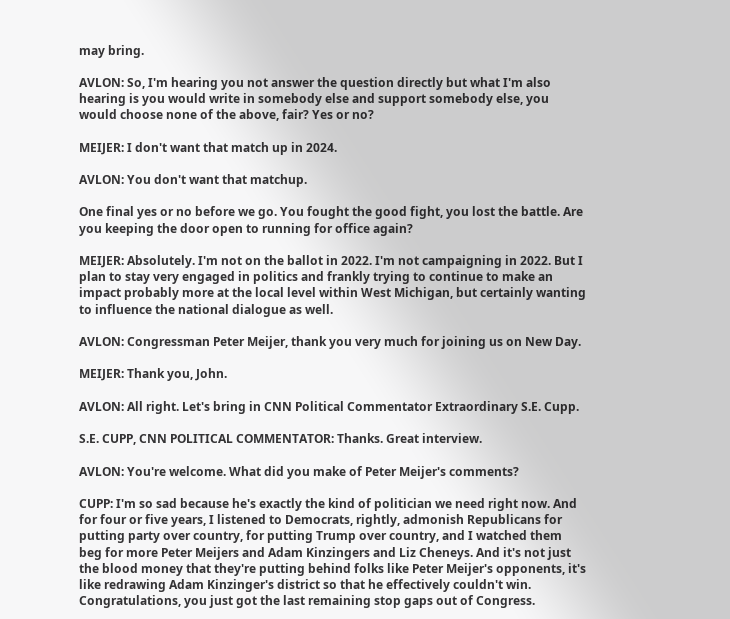may bring.

AVLON: So, I'm hearing you not answer the question directly but what I'm also hearing is you would write in somebody else and support somebody else, you would choose none of the above, fair? Yes or no?

MEIJER: I don't want that match up in 2024.

AVLON: You don't want that matchup.

One final yes or no before we go. You fought the good fight, you lost the battle. Are you keeping the door open to running for office again?

MEIJER: Absolutely. I'm not on the ballot in 2022. I'm not campaigning in 2022. But I plan to stay very engaged in politics and frankly trying to continue to make an impact probably more at the local level within West Michigan, but certainly wanting to influence the national dialogue as well.

AVLON: Congressman Peter Meijer, thank you very much for joining us on New Day.

MEIJER: Thank you, John.

AVLON: All right. Let's bring in CNN Political Commentator Extraordinary S.E. Cupp.

S.E. CUPP, CNN POLITICAL COMMENTATOR: Thanks. Great interview.

AVLON: You're welcome. What did you make of Peter Meijer's comments?

CUPP: I'm so sad because he's exactly the kind of politician we need right now. And for four or five years, I listened to Democrats, rightly, admonish Republicans for putting party over country, for putting Trump over country, and I watched them beg for more Peter Meijers and Adam Kinzingers and Liz Cheneys. And it's not just the blood money that they're putting behind folks like Peter Meijer's opponents, it's like redrawing Adam Kinzinger's district so that he effectively couldn't win. Congratulations, you just got the last remaining stop gaps out of Congress.